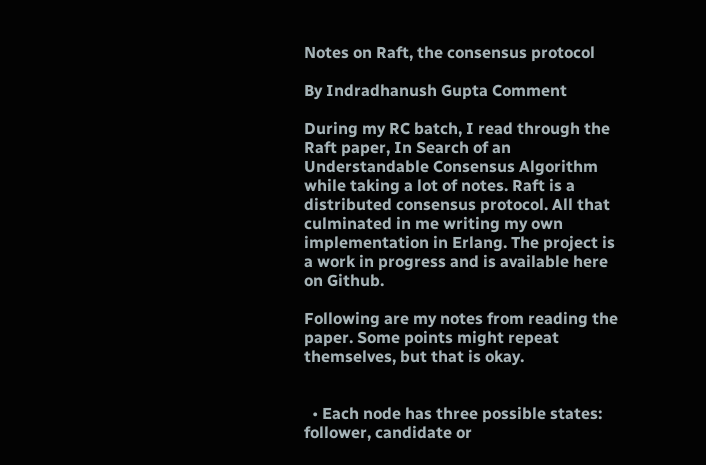Notes on Raft, the consensus protocol

By Indradhanush Gupta Comment

During my RC batch, I read through the Raft paper, In Search of an Understandable Consensus Algorithm while taking a lot of notes. Raft is a distributed consensus protocol. All that culminated in me writing my own implementation in Erlang. The project is a work in progress and is available here on Github.

Following are my notes from reading the paper. Some points might repeat themselves, but that is okay.


  • Each node has three possible states: follower, candidate or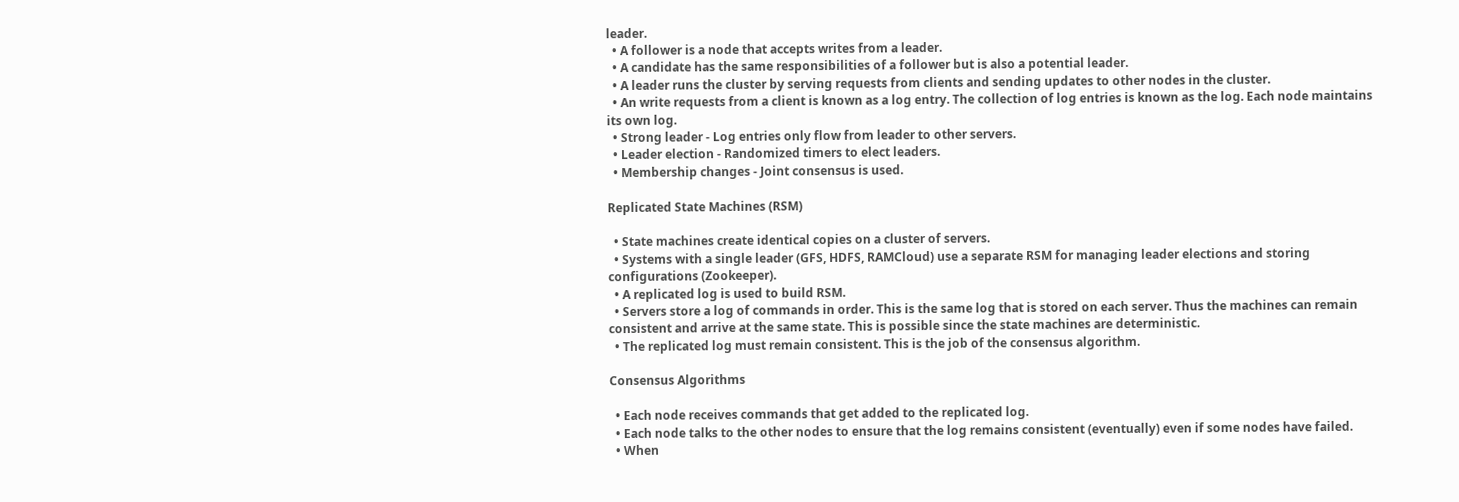leader.
  • A follower is a node that accepts writes from a leader.
  • A candidate has the same responsibilities of a follower but is also a potential leader.
  • A leader runs the cluster by serving requests from clients and sending updates to other nodes in the cluster.
  • An write requests from a client is known as a log entry. The collection of log entries is known as the log. Each node maintains its own log.
  • Strong leader - Log entries only flow from leader to other servers.
  • Leader election - Randomized timers to elect leaders.
  • Membership changes - Joint consensus is used.

Replicated State Machines (RSM)

  • State machines create identical copies on a cluster of servers.
  • Systems with a single leader (GFS, HDFS, RAMCloud) use a separate RSM for managing leader elections and storing configurations (Zookeeper).
  • A replicated log is used to build RSM.
  • Servers store a log of commands in order. This is the same log that is stored on each server. Thus the machines can remain consistent and arrive at the same state. This is possible since the state machines are deterministic.
  • The replicated log must remain consistent. This is the job of the consensus algorithm.

Consensus Algorithms

  • Each node receives commands that get added to the replicated log.
  • Each node talks to the other nodes to ensure that the log remains consistent (eventually) even if some nodes have failed.
  • When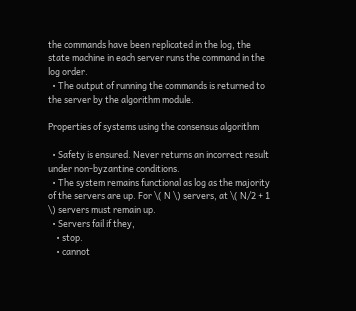the commands have been replicated in the log, the state machine in each server runs the command in the log order.
  • The output of running the commands is returned to the server by the algorithm module.

Properties of systems using the consensus algorithm

  • Safety is ensured. Never returns an incorrect result under non-byzantine conditions.
  • The system remains functional as log as the majority of the servers are up. For \( N \) servers, at \( N/2 + 1 \) servers must remain up.
  • Servers fail if they,
    • stop.
    • cannot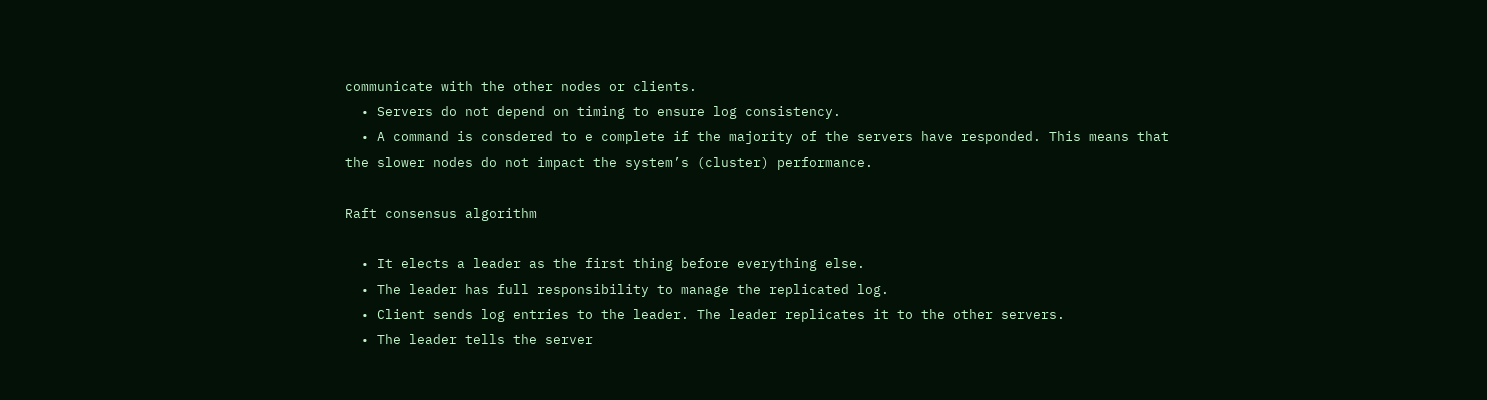communicate with the other nodes or clients.
  • Servers do not depend on timing to ensure log consistency.
  • A command is consdered to e complete if the majority of the servers have responded. This means that the slower nodes do not impact the system’s (cluster) performance.

Raft consensus algorithm

  • It elects a leader as the first thing before everything else.
  • The leader has full responsibility to manage the replicated log.
  • Client sends log entries to the leader. The leader replicates it to the other servers.
  • The leader tells the server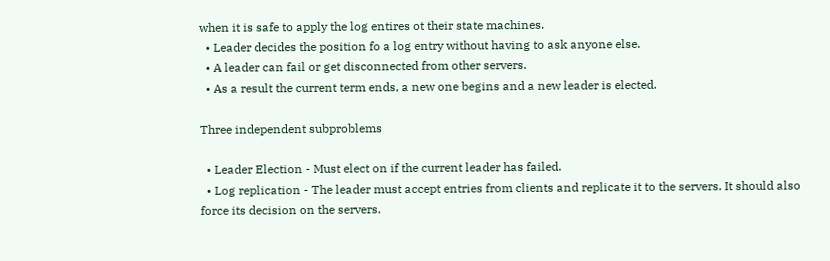when it is safe to apply the log entires ot their state machines.
  • Leader decides the position fo a log entry without having to ask anyone else.
  • A leader can fail or get disconnected from other servers.
  • As a result the current term ends, a new one begins and a new leader is elected.

Three independent subproblems

  • Leader Election - Must elect on if the current leader has failed.
  • Log replication - The leader must accept entries from clients and replicate it to the servers. It should also force its decision on the servers.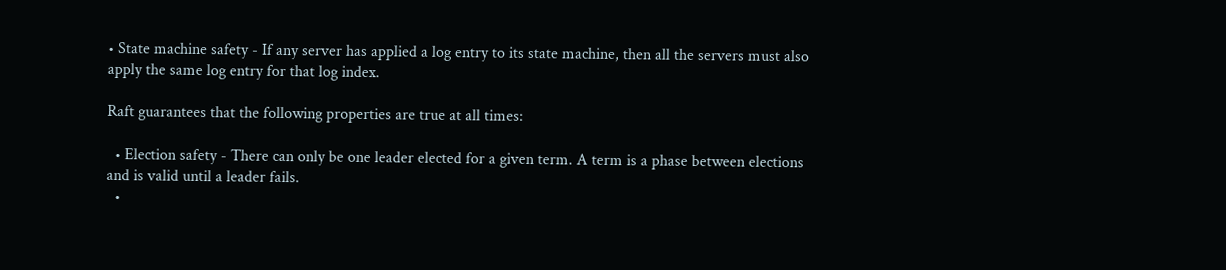• State machine safety - If any server has applied a log entry to its state machine, then all the servers must also apply the same log entry for that log index.

Raft guarantees that the following properties are true at all times:

  • Election safety - There can only be one leader elected for a given term. A term is a phase between elections and is valid until a leader fails.
  •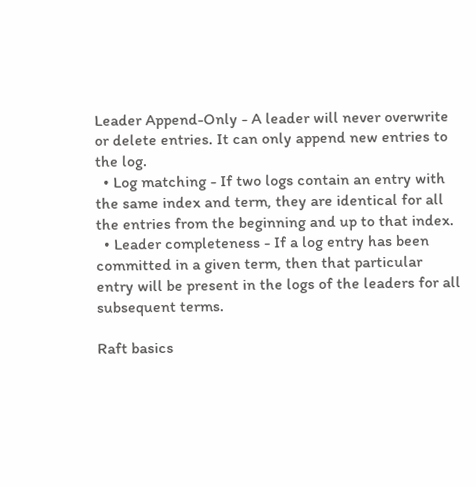Leader Append-Only - A leader will never overwrite or delete entries. It can only append new entries to the log.
  • Log matching - If two logs contain an entry with the same index and term, they are identical for all the entries from the beginning and up to that index.
  • Leader completeness - If a log entry has been committed in a given term, then that particular entry will be present in the logs of the leaders for all subsequent terms.

Raft basics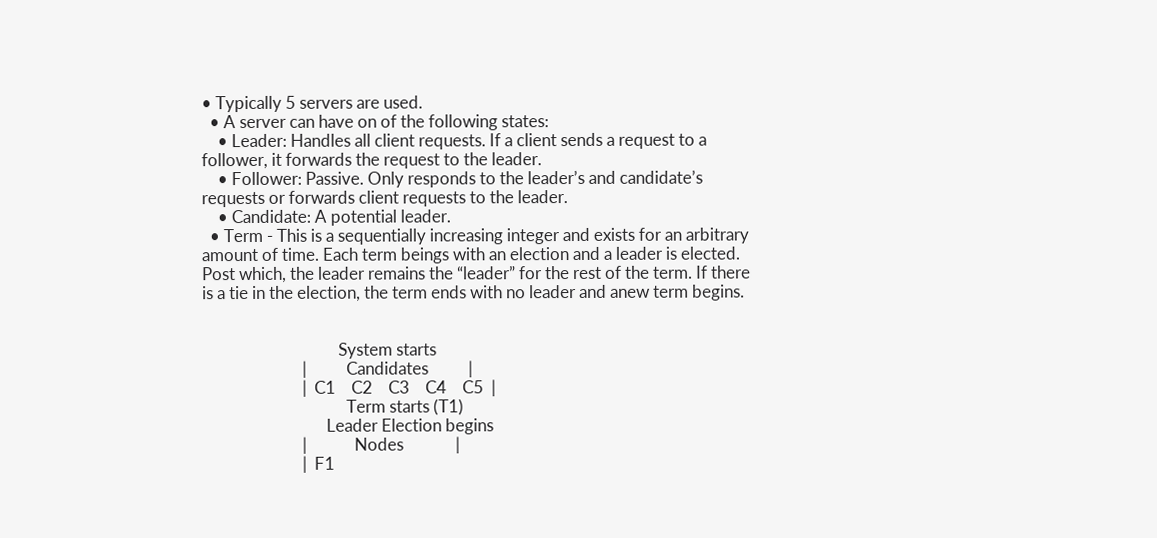• Typically 5 servers are used.
  • A server can have on of the following states:
    • Leader: Handles all client requests. If a client sends a request to a follower, it forwards the request to the leader.
    • Follower: Passive. Only responds to the leader’s and candidate’s requests or forwards client requests to the leader.
    • Candidate: A potential leader.
  • Term - This is a sequentially increasing integer and exists for an arbitrary amount of time. Each term beings with an election and a leader is elected. Post which, the leader remains the “leader” for the rest of the term. If there is a tie in the election, the term ends with no leader and anew term begins.


                                  System starts
                         |          Candidates          |
                         |  C1    C2    C3    C4    C5  |
                                    Term starts (T1)
                               Leader Election begins
                         |            Nodes             |
                         |  F1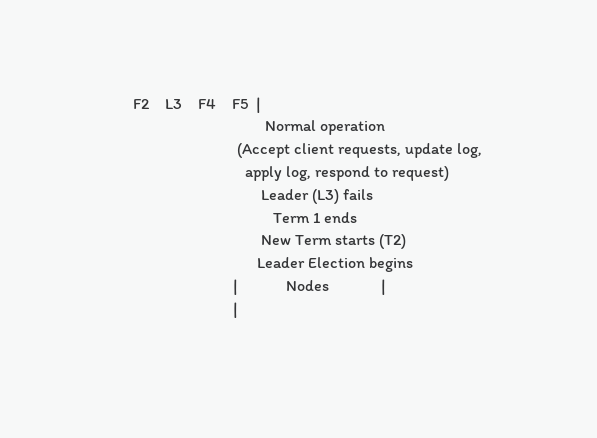F2    L3    F4    F5  |
                                 Normal operation
                          (Accept client requests, update log,
                            apply log, respond to request)
                                Leader (L3) fails
                                   Term 1 ends
                                New Term starts (T2)
                               Leader Election begins
                         |            Nodes             |
                         |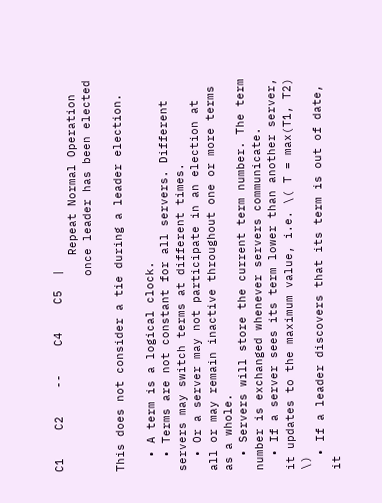C1    C2    --    C4    C5  |
                               Repeat Normal Operation
                            once leader has been elected

This does not consider a tie during a leader election.

  • A term is a logical clock.
  • Terms are not constant for all servers. Different servers may switch terms at different times.
  • Or a server may not participate in an election at all or may remain inactive throughout one or more terms as a whole.
  • Servers will store the current term number. The term number is exchanged whenever servers communicate.
  • If a server sees its term lower than another server, it updates to the maximum value, i.e. \( T = max(T1, T2) \)
  • If a leader discovers that its term is out of date, it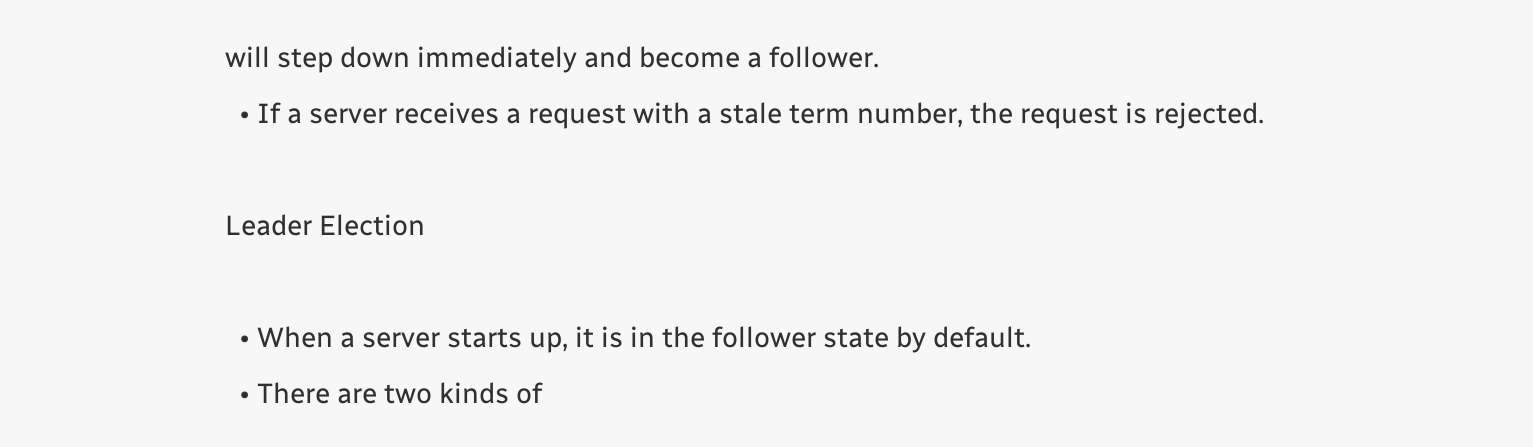will step down immediately and become a follower.
  • If a server receives a request with a stale term number, the request is rejected.

Leader Election

  • When a server starts up, it is in the follower state by default.
  • There are two kinds of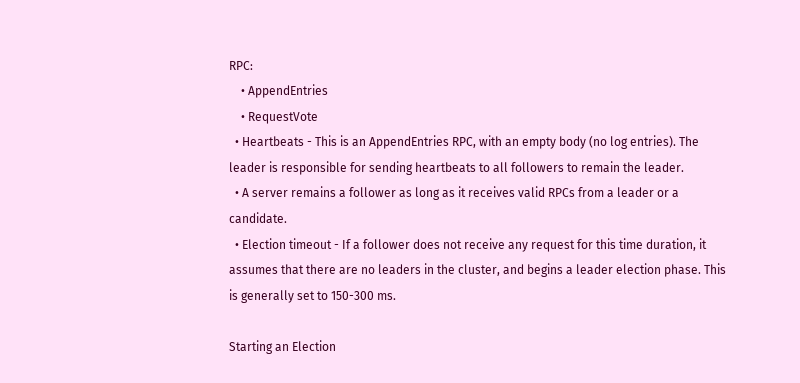RPC:
    • AppendEntries
    • RequestVote
  • Heartbeats - This is an AppendEntries RPC, with an empty body (no log entries). The leader is responsible for sending heartbeats to all followers to remain the leader.
  • A server remains a follower as long as it receives valid RPCs from a leader or a candidate.
  • Election timeout - If a follower does not receive any request for this time duration, it assumes that there are no leaders in the cluster, and begins a leader election phase. This is generally set to 150-300 ms.

Starting an Election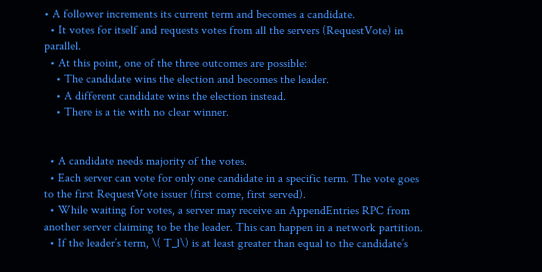• A follower increments its current term and becomes a candidate.
  • It votes for itself and requests votes from all the servers (RequestVote) in parallel.
  • At this point, one of the three outcomes are possible:
    • The candidate wins the election and becomes the leader.
    • A different candidate wins the election instead.
    • There is a tie with no clear winner.


  • A candidate needs majority of the votes.
  • Each server can vote for only one candidate in a specific term. The vote goes to the first RequestVote issuer (first come, first served).
  • While waiting for votes, a server may receive an AppendEntries RPC from another server claiming to be the leader. This can happen in a network partition.
  • If the leader’s term, \( T_l\) is at least greater than equal to the candidate’s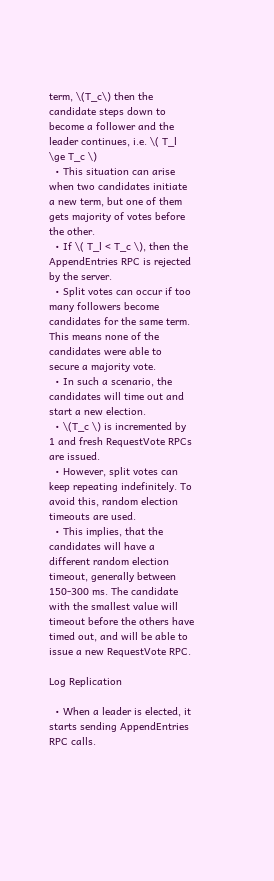term, \(T_c\) then the candidate steps down to become a follower and the leader continues, i.e. \( T_l \ge T_c \)
  • This situation can arise when two candidates initiate a new term, but one of them gets majority of votes before the other.
  • If \( T_l < T_c \), then the AppendEntries RPC is rejected by the server.
  • Split votes can occur if too many followers become candidates for the same term. This means none of the candidates were able to secure a majority vote.
  • In such a scenario, the candidates will time out and start a new election.
  • \(T_c \) is incremented by 1 and fresh RequestVote RPCs are issued.
  • However, split votes can keep repeating indefinitely. To avoid this, random election timeouts are used.
  • This implies, that the candidates will have a different random election timeout, generally between 150-300 ms. The candidate with the smallest value will timeout before the others have timed out, and will be able to issue a new RequestVote RPC.

Log Replication

  • When a leader is elected, it starts sending AppendEntries RPC calls.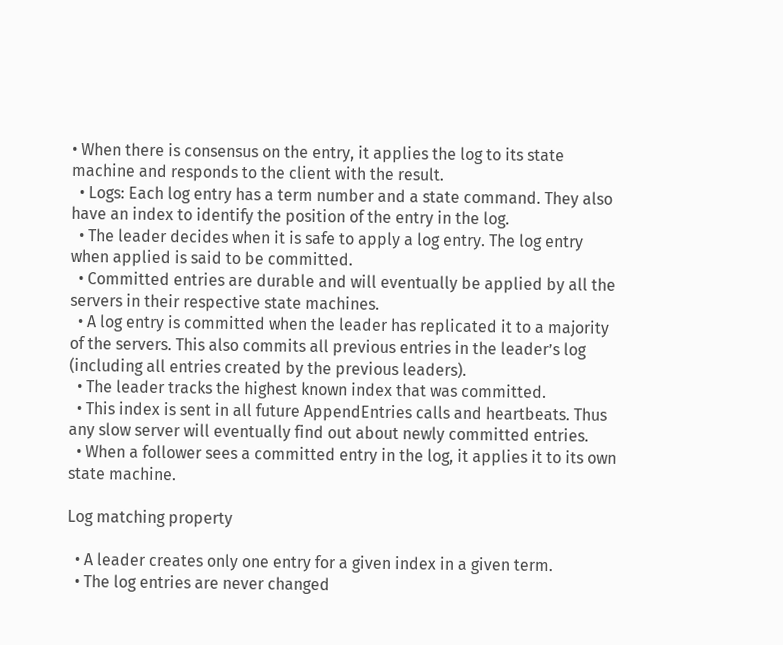• When there is consensus on the entry, it applies the log to its state machine and responds to the client with the result.
  • Logs: Each log entry has a term number and a state command. They also have an index to identify the position of the entry in the log.
  • The leader decides when it is safe to apply a log entry. The log entry when applied is said to be committed.
  • Committed entries are durable and will eventually be applied by all the servers in their respective state machines.
  • A log entry is committed when the leader has replicated it to a majority of the servers. This also commits all previous entries in the leader’s log (including all entries created by the previous leaders).
  • The leader tracks the highest known index that was committed.
  • This index is sent in all future AppendEntries calls and heartbeats. Thus any slow server will eventually find out about newly committed entries.
  • When a follower sees a committed entry in the log, it applies it to its own state machine.

Log matching property

  • A leader creates only one entry for a given index in a given term.
  • The log entries are never changed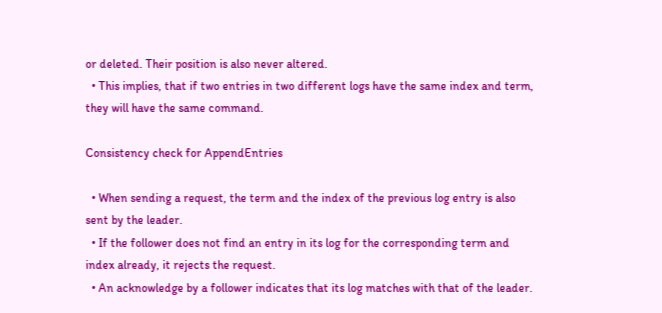or deleted. Their position is also never altered.
  • This implies, that if two entries in two different logs have the same index and term, they will have the same command.

Consistency check for AppendEntries

  • When sending a request, the term and the index of the previous log entry is also sent by the leader.
  • If the follower does not find an entry in its log for the corresponding term and index already, it rejects the request.
  • An acknowledge by a follower indicates that its log matches with that of the leader.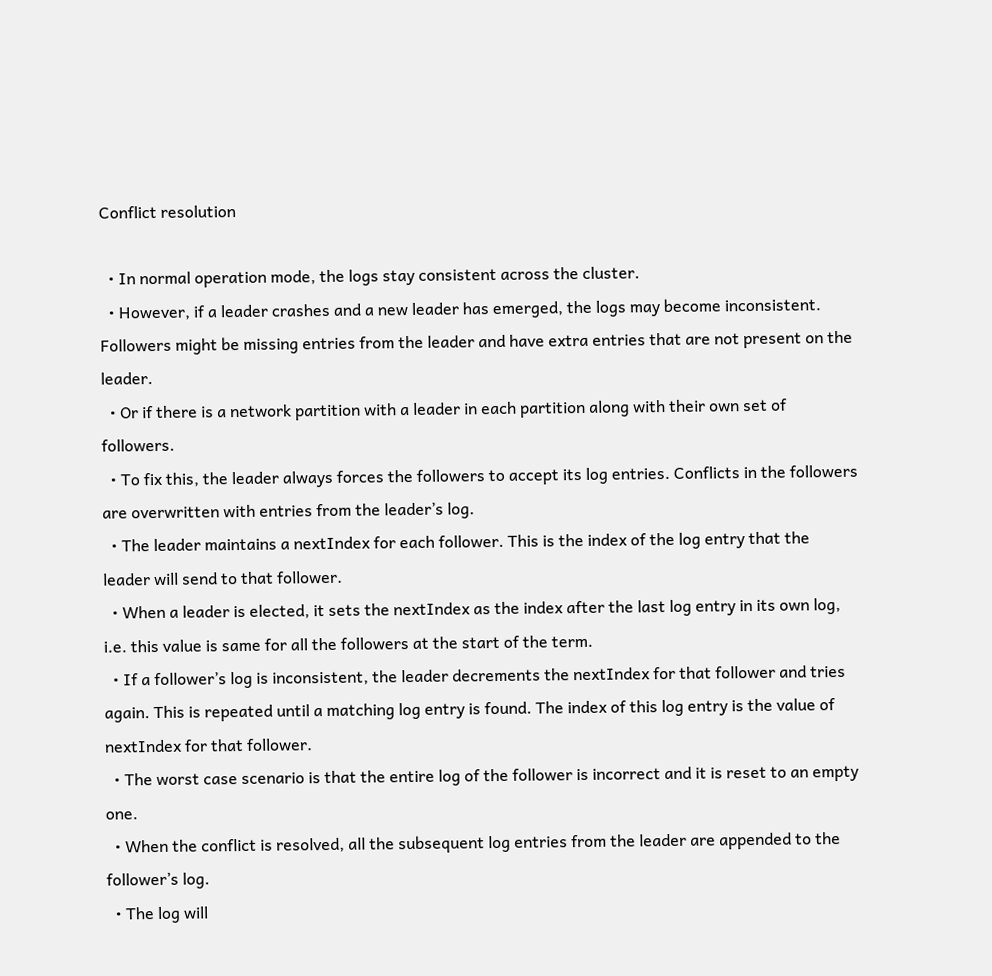Conflict resolution

  • In normal operation mode, the logs stay consistent across the cluster.
  • However, if a leader crashes and a new leader has emerged, the logs may become inconsistent. Followers might be missing entries from the leader and have extra entries that are not present on the leader.
  • Or if there is a network partition with a leader in each partition along with their own set of followers.
  • To fix this, the leader always forces the followers to accept its log entries. Conflicts in the followers are overwritten with entries from the leader’s log.
  • The leader maintains a nextIndex for each follower. This is the index of the log entry that the leader will send to that follower.
  • When a leader is elected, it sets the nextIndex as the index after the last log entry in its own log, i.e. this value is same for all the followers at the start of the term.
  • If a follower’s log is inconsistent, the leader decrements the nextIndex for that follower and tries again. This is repeated until a matching log entry is found. The index of this log entry is the value of nextIndex for that follower.
  • The worst case scenario is that the entire log of the follower is incorrect and it is reset to an empty one.
  • When the conflict is resolved, all the subsequent log entries from the leader are appended to the follower’s log.
  • The log will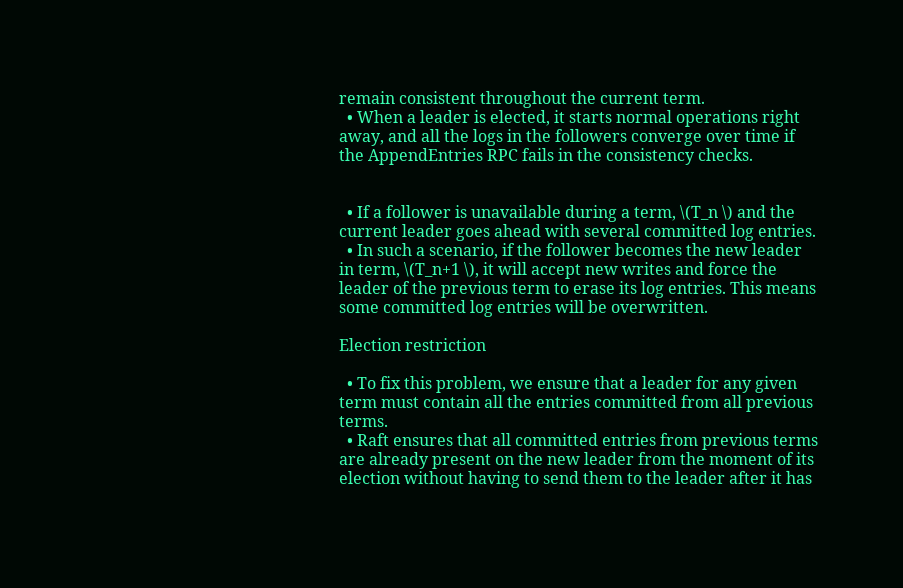remain consistent throughout the current term.
  • When a leader is elected, it starts normal operations right away, and all the logs in the followers converge over time if the AppendEntries RPC fails in the consistency checks.


  • If a follower is unavailable during a term, \(T_n \) and the current leader goes ahead with several committed log entries.
  • In such a scenario, if the follower becomes the new leader in term, \(T_n+1 \), it will accept new writes and force the leader of the previous term to erase its log entries. This means some committed log entries will be overwritten.

Election restriction

  • To fix this problem, we ensure that a leader for any given term must contain all the entries committed from all previous terms.
  • Raft ensures that all committed entries from previous terms are already present on the new leader from the moment of its election without having to send them to the leader after it has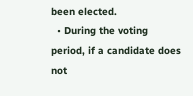been elected.
  • During the voting period, if a candidate does not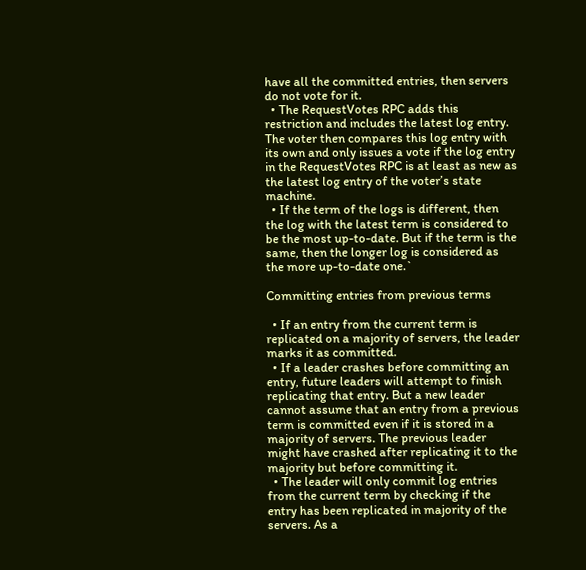have all the committed entries, then servers do not vote for it.
  • The RequestVotes RPC adds this restriction and includes the latest log entry. The voter then compares this log entry with its own and only issues a vote if the log entry in the RequestVotes RPC is at least as new as the latest log entry of the voter’s state machine.
  • If the term of the logs is different, then the log with the latest term is considered to be the most up-to-date. But if the term is the same, then the longer log is considered as the more up-to-date one.`

Committing entries from previous terms

  • If an entry from the current term is replicated on a majority of servers, the leader marks it as committed.
  • If a leader crashes before committing an entry, future leaders will attempt to finish replicating that entry. But a new leader cannot assume that an entry from a previous term is committed even if it is stored in a majority of servers. The previous leader might have crashed after replicating it to the majority but before committing it.
  • The leader will only commit log entries from the current term by checking if the entry has been replicated in majority of the servers. As a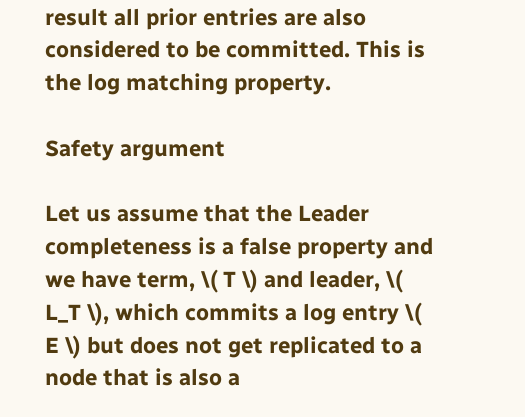result all prior entries are also considered to be committed. This is the log matching property.

Safety argument

Let us assume that the Leader completeness is a false property and we have term, \( T \) and leader, \( L_T \), which commits a log entry \( E \) but does not get replicated to a node that is also a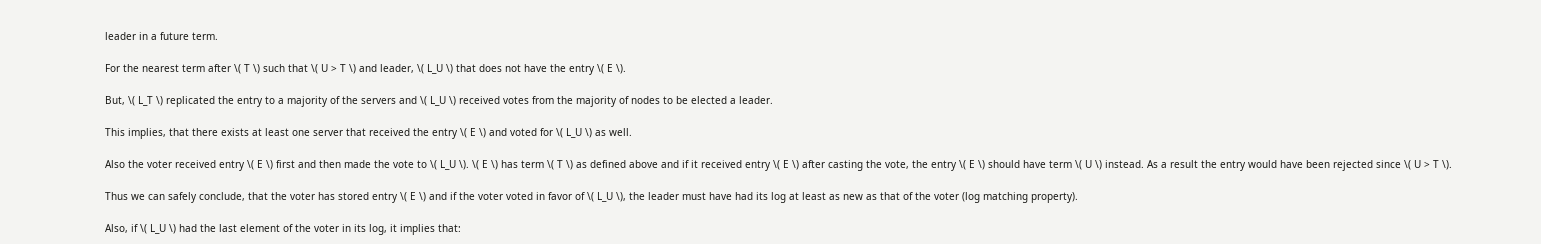leader in a future term.

For the nearest term after \( T \) such that \( U > T \) and leader, \( L_U \) that does not have the entry \( E \).

But, \( L_T \) replicated the entry to a majority of the servers and \( L_U \) received votes from the majority of nodes to be elected a leader.

This implies, that there exists at least one server that received the entry \( E \) and voted for \( L_U \) as well.

Also the voter received entry \( E \) first and then made the vote to \( L_U \). \( E \) has term \( T \) as defined above and if it received entry \( E \) after casting the vote, the entry \( E \) should have term \( U \) instead. As a result the entry would have been rejected since \( U > T \).

Thus we can safely conclude, that the voter has stored entry \( E \) and if the voter voted in favor of \( L_U \), the leader must have had its log at least as new as that of the voter (log matching property).

Also, if \( L_U \) had the last element of the voter in its log, it implies that: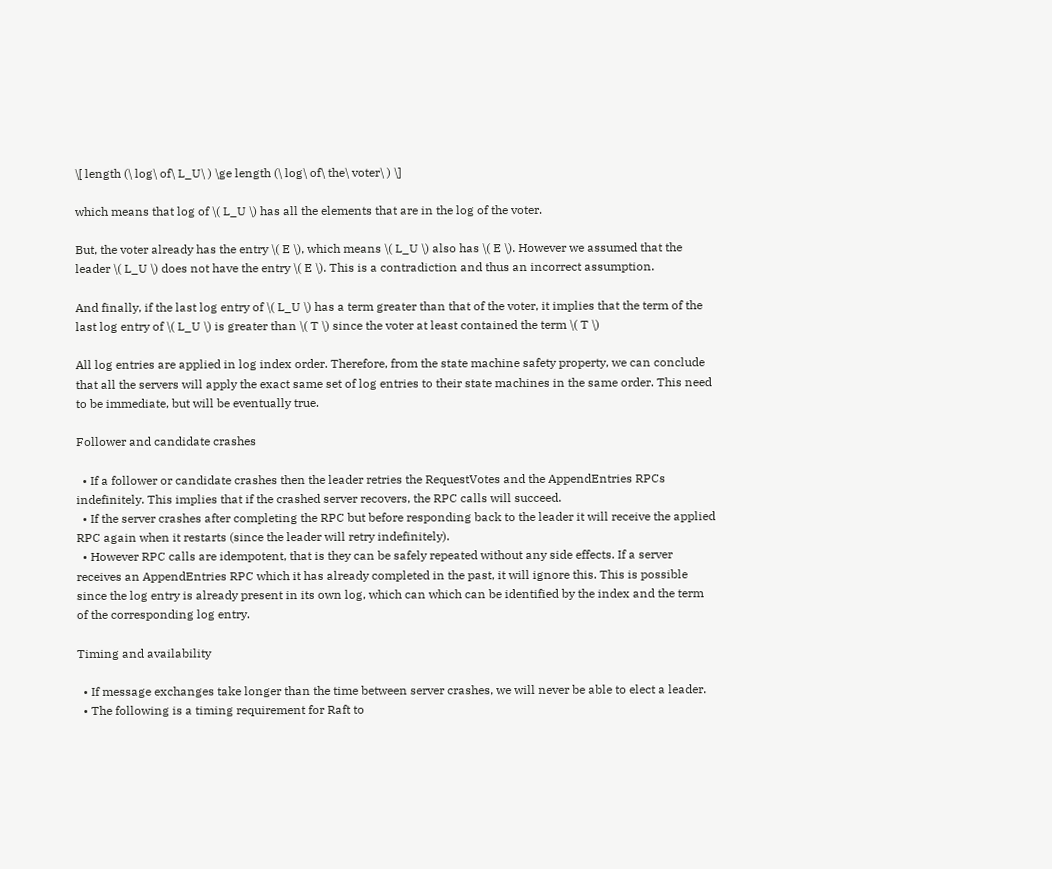\[ length (\ log\ of\ L_U\ ) \ge length (\ log\ of\ the\ voter\ ) \]

which means that log of \( L_U \) has all the elements that are in the log of the voter.

But, the voter already has the entry \( E \), which means \( L_U \) also has \( E \). However we assumed that the leader \( L_U \) does not have the entry \( E \). This is a contradiction and thus an incorrect assumption.

And finally, if the last log entry of \( L_U \) has a term greater than that of the voter, it implies that the term of the last log entry of \( L_U \) is greater than \( T \) since the voter at least contained the term \( T \)

All log entries are applied in log index order. Therefore, from the state machine safety property, we can conclude that all the servers will apply the exact same set of log entries to their state machines in the same order. This need to be immediate, but will be eventually true.

Follower and candidate crashes

  • If a follower or candidate crashes then the leader retries the RequestVotes and the AppendEntries RPCs indefinitely. This implies that if the crashed server recovers, the RPC calls will succeed.
  • If the server crashes after completing the RPC but before responding back to the leader it will receive the applied RPC again when it restarts (since the leader will retry indefinitely).
  • However RPC calls are idempotent, that is they can be safely repeated without any side effects. If a server receives an AppendEntries RPC which it has already completed in the past, it will ignore this. This is possible since the log entry is already present in its own log, which can which can be identified by the index and the term of the corresponding log entry.

Timing and availability

  • If message exchanges take longer than the time between server crashes, we will never be able to elect a leader.
  • The following is a timing requirement for Raft to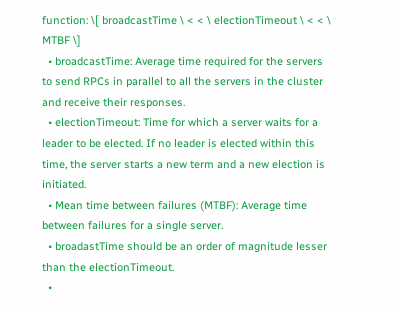function: \[ broadcastTime \ < < \ electionTimeout \ < < \ MTBF \]
  • broadcastTime: Average time required for the servers to send RPCs in parallel to all the servers in the cluster and receive their responses.
  • electionTimeout: Time for which a server waits for a leader to be elected. If no leader is elected within this time, the server starts a new term and a new election is initiated.
  • Mean time between failures (MTBF): Average time between failures for a single server.
  • broadastTime should be an order of magnitude lesser than the electionTimeout.
  •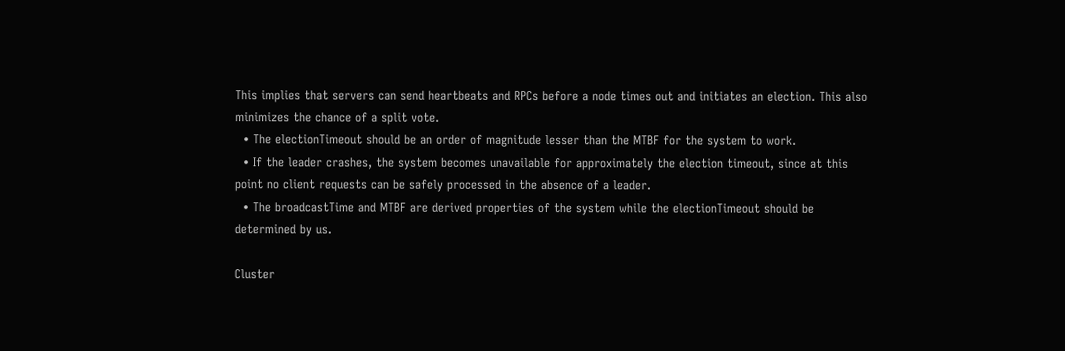This implies that servers can send heartbeats and RPCs before a node times out and initiates an election. This also minimizes the chance of a split vote.
  • The electionTimeout should be an order of magnitude lesser than the MTBF for the system to work.
  • If the leader crashes, the system becomes unavailable for approximately the election timeout, since at this point no client requests can be safely processed in the absence of a leader.
  • The broadcastTime and MTBF are derived properties of the system while the electionTimeout should be determined by us.

Cluster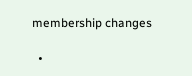membership changes

  •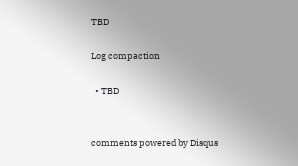TBD

Log compaction

  • TBD


comments powered by Disqus